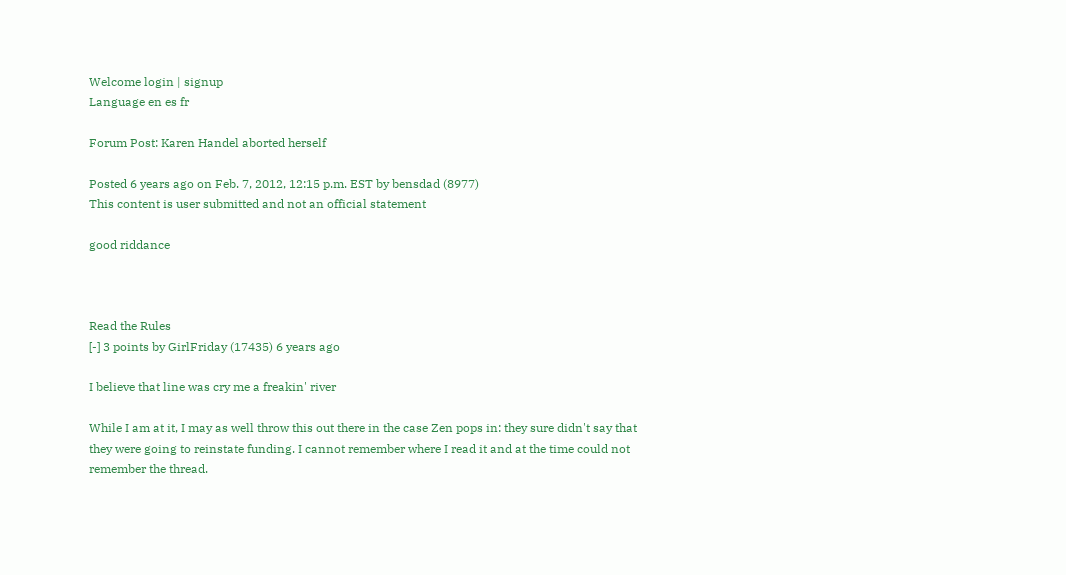Welcome login | signup
Language en es fr

Forum Post: Karen Handel aborted herself

Posted 6 years ago on Feb. 7, 2012, 12:15 p.m. EST by bensdad (8977)
This content is user submitted and not an official statement

good riddance



Read the Rules
[-] 3 points by GirlFriday (17435) 6 years ago

I believe that line was cry me a freakin' river

While I am at it, I may as well throw this out there in the case Zen pops in: they sure didn't say that they were going to reinstate funding. I cannot remember where I read it and at the time could not remember the thread.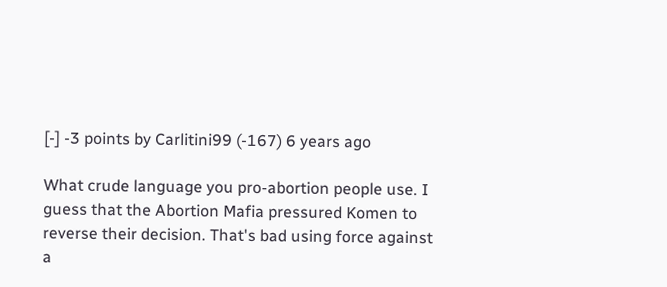[-] -3 points by Carlitini99 (-167) 6 years ago

What crude language you pro-abortion people use. I guess that the Abortion Mafia pressured Komen to reverse their decision. That's bad using force against a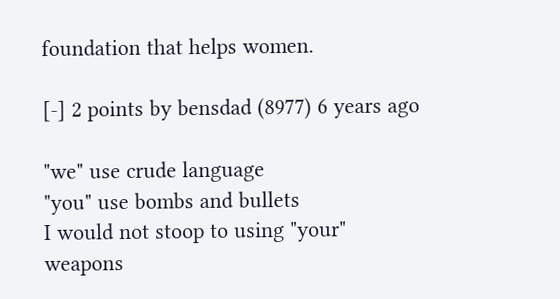foundation that helps women.

[-] 2 points by bensdad (8977) 6 years ago

"we" use crude language
"you" use bombs and bullets
I would not stoop to using "your" weapons